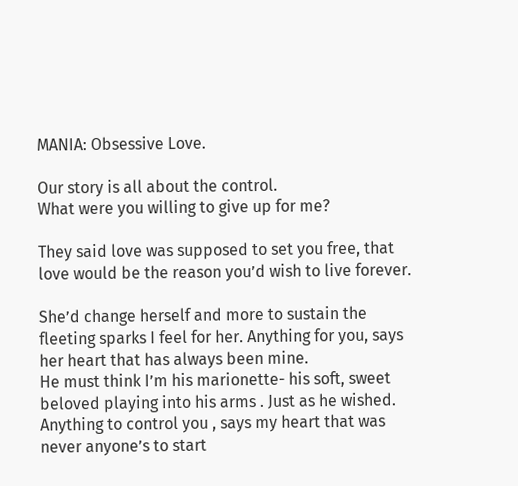MANIA: Obsessive Love.

Our story is all about the control.
What were you willing to give up for me?

They said love was supposed to set you free, that love would be the reason you’d wish to live forever.

She’d change herself and more to sustain the fleeting sparks I feel for her. Anything for you, says her heart that has always been mine.
He must think I’m his marionette- his soft, sweet beloved playing into his arms . Just as he wished. Anything to control you , says my heart that was never anyone’s to start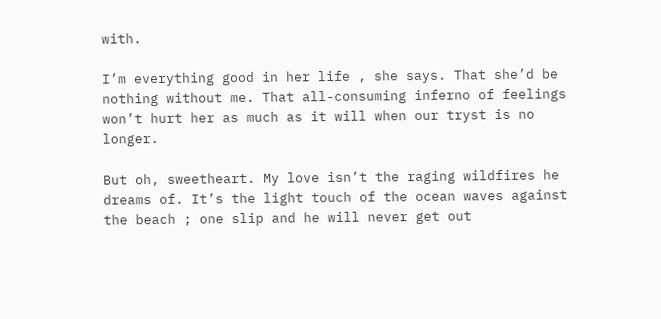with.

I’m everything good in her life , she says. That she’d be nothing without me. That all-consuming inferno of feelings won’t hurt her as much as it will when our tryst is no longer.

But oh, sweetheart. My love isn’t the raging wildfires he dreams of. It’s the light touch of the ocean waves against the beach ; one slip and he will never get out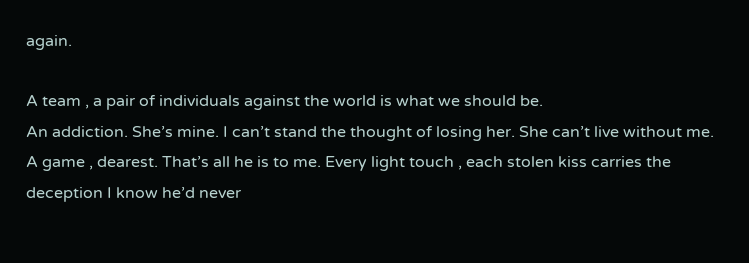again.

A team , a pair of individuals against the world is what we should be.
An addiction. She’s mine. I can’t stand the thought of losing her. She can’t live without me.
A game , dearest. That’s all he is to me. Every light touch , each stolen kiss carries the deception I know he’d never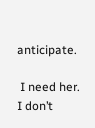anticipate.

 I need her.
I don’t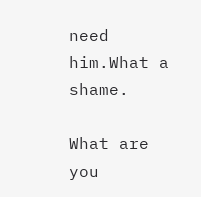need him.What a shame.

What are you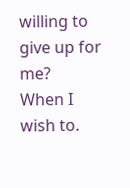willing to give up for me?
When I wish to.